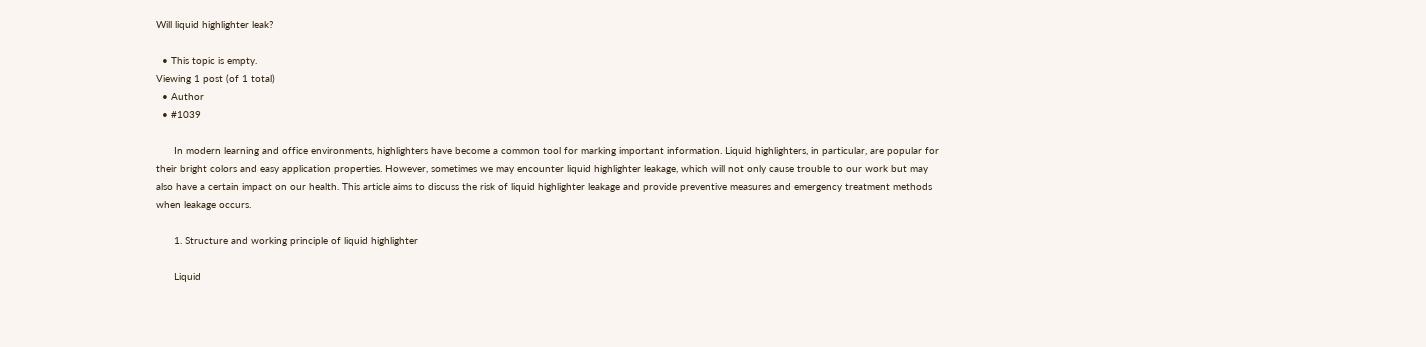Will liquid highlighter leak?

  • This topic is empty.
Viewing 1 post (of 1 total)
  • Author
  • #1039

      In modern learning and office environments, highlighters have become a common tool for marking important information. Liquid highlighters, in particular, are popular for their bright colors and easy application properties. However, sometimes we may encounter liquid highlighter leakage, which will not only cause trouble to our work but may also have a certain impact on our health. This article aims to discuss the risk of liquid highlighter leakage and provide preventive measures and emergency treatment methods when leakage occurs.

      1. Structure and working principle of liquid highlighter

      Liquid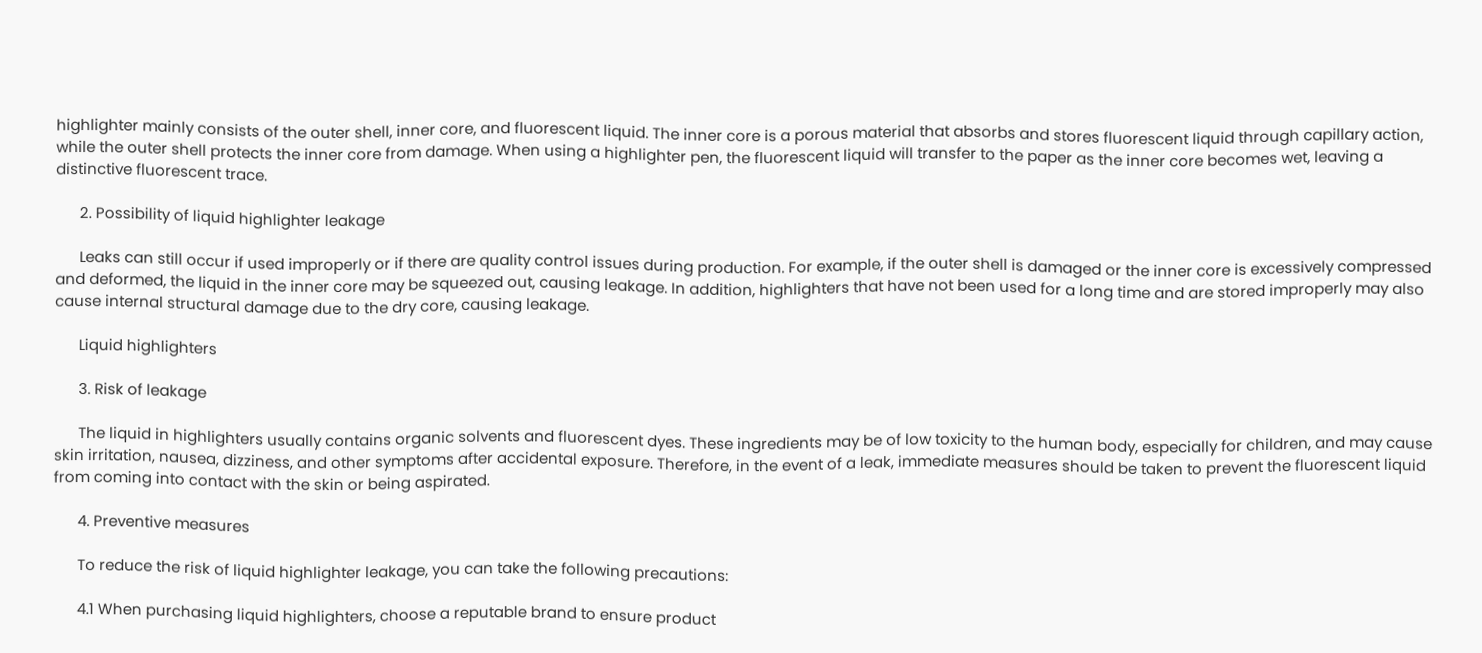highlighter mainly consists of the outer shell, inner core, and fluorescent liquid. The inner core is a porous material that absorbs and stores fluorescent liquid through capillary action, while the outer shell protects the inner core from damage. When using a highlighter pen, the fluorescent liquid will transfer to the paper as the inner core becomes wet, leaving a distinctive fluorescent trace.

      2. Possibility of liquid highlighter leakage

      Leaks can still occur if used improperly or if there are quality control issues during production. For example, if the outer shell is damaged or the inner core is excessively compressed and deformed, the liquid in the inner core may be squeezed out, causing leakage. In addition, highlighters that have not been used for a long time and are stored improperly may also cause internal structural damage due to the dry core, causing leakage.

      Liquid highlighters

      3. Risk of leakage

      The liquid in highlighters usually contains organic solvents and fluorescent dyes. These ingredients may be of low toxicity to the human body, especially for children, and may cause skin irritation, nausea, dizziness, and other symptoms after accidental exposure. Therefore, in the event of a leak, immediate measures should be taken to prevent the fluorescent liquid from coming into contact with the skin or being aspirated.

      4. Preventive measures

      To reduce the risk of liquid highlighter leakage, you can take the following precautions:

      4.1 When purchasing liquid highlighters, choose a reputable brand to ensure product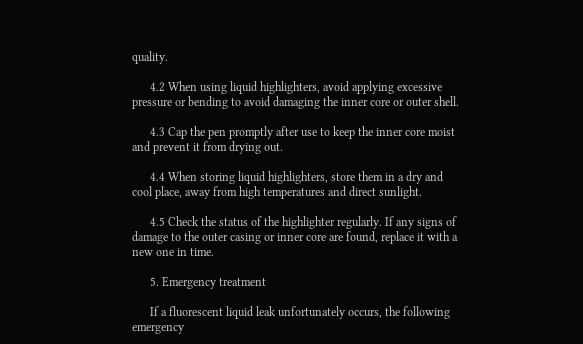quality.

      4.2 When using liquid highlighters, avoid applying excessive pressure or bending to avoid damaging the inner core or outer shell.

      4.3 Cap the pen promptly after use to keep the inner core moist and prevent it from drying out.

      4.4 When storing liquid highlighters, store them in a dry and cool place, away from high temperatures and direct sunlight.

      4.5 Check the status of the highlighter regularly. If any signs of damage to the outer casing or inner core are found, replace it with a new one in time.

      5. Emergency treatment

      If a fluorescent liquid leak unfortunately occurs, the following emergency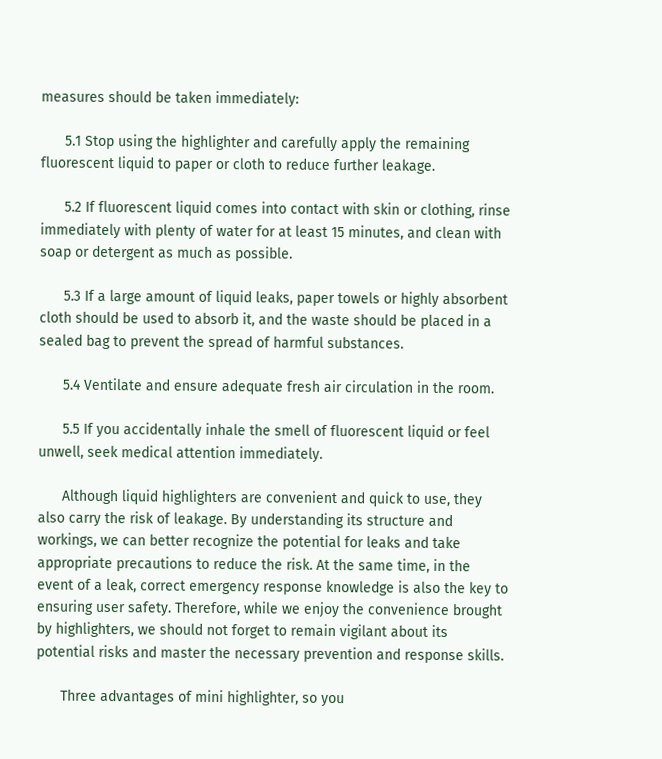measures should be taken immediately:

      5.1 Stop using the highlighter and carefully apply the remaining fluorescent liquid to paper or cloth to reduce further leakage.

      5.2 If fluorescent liquid comes into contact with skin or clothing, rinse immediately with plenty of water for at least 15 minutes, and clean with soap or detergent as much as possible.

      5.3 If a large amount of liquid leaks, paper towels or highly absorbent cloth should be used to absorb it, and the waste should be placed in a sealed bag to prevent the spread of harmful substances.

      5.4 Ventilate and ensure adequate fresh air circulation in the room.

      5.5 If you accidentally inhale the smell of fluorescent liquid or feel unwell, seek medical attention immediately.

      Although liquid highlighters are convenient and quick to use, they also carry the risk of leakage. By understanding its structure and workings, we can better recognize the potential for leaks and take appropriate precautions to reduce the risk. At the same time, in the event of a leak, correct emergency response knowledge is also the key to ensuring user safety. Therefore, while we enjoy the convenience brought by highlighters, we should not forget to remain vigilant about its potential risks and master the necessary prevention and response skills.

      Three advantages of mini highlighter, so you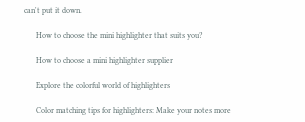can't put it down.

      How to choose the mini highlighter that suits you?

      How to choose a mini highlighter supplier

      Explore the colorful world of highlighters

      Color matching tips for highlighters: Make your notes more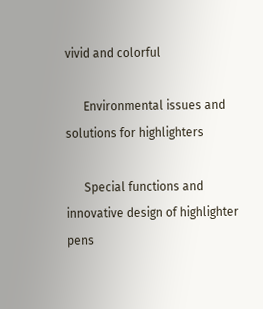vivid and colorful

      Environmental issues and solutions for highlighters

      Special functions and innovative design of highlighter pens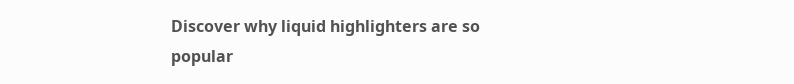Discover why liquid highlighters are so popular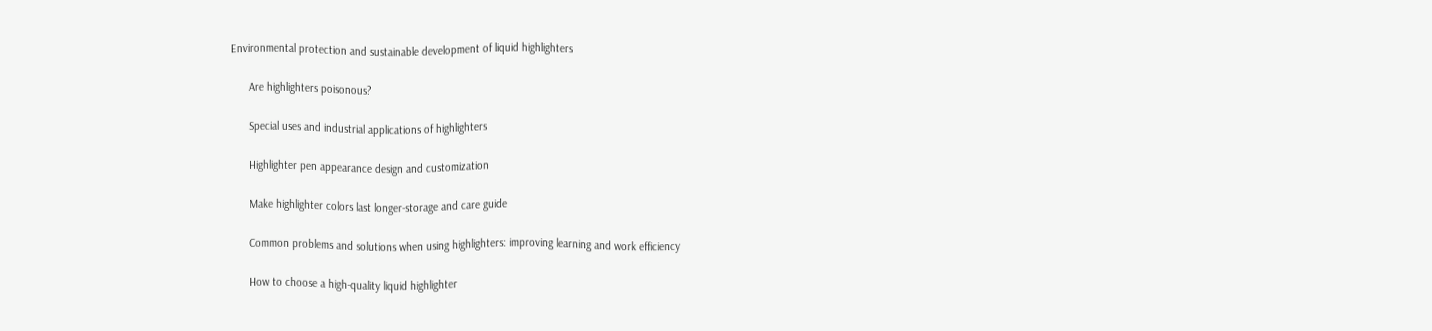Environmental protection and sustainable development of liquid highlighters

      Are highlighters poisonous?

      Special uses and industrial applications of highlighters

      Highlighter pen appearance design and customization

      Make highlighter colors last longer-storage and care guide

      Common problems and solutions when using highlighters: improving learning and work efficiency

      How to choose a high-quality liquid highlighter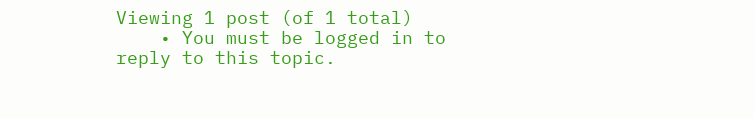Viewing 1 post (of 1 total)
    • You must be logged in to reply to this topic.